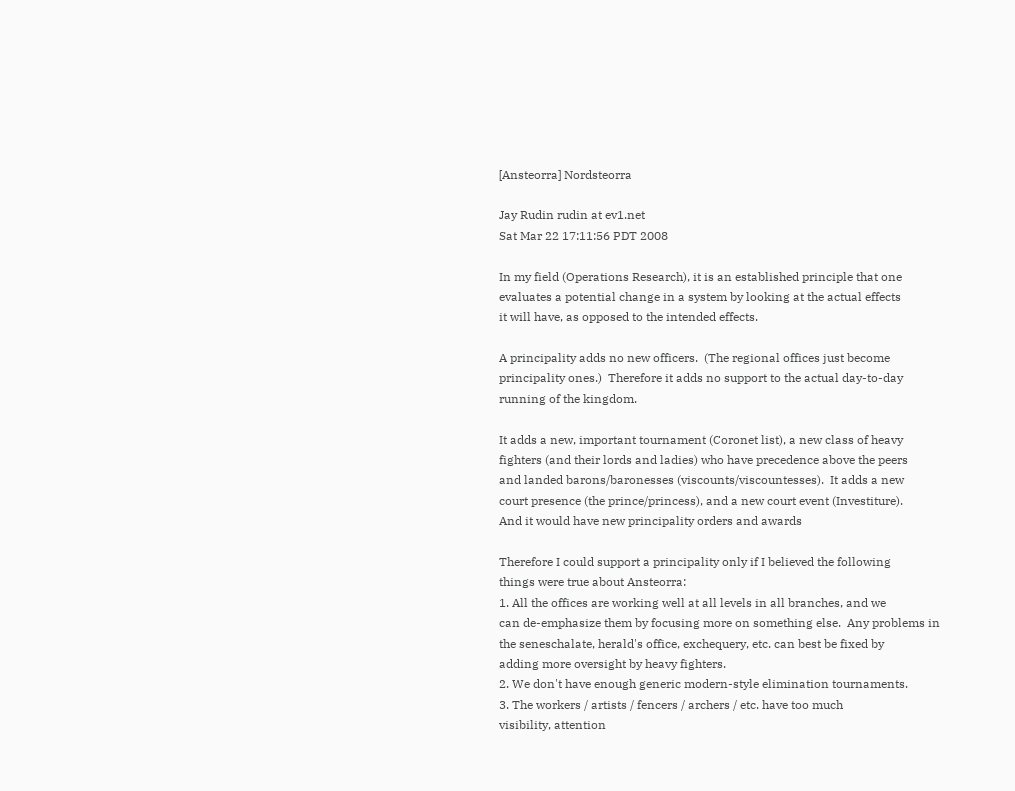[Ansteorra] Nordsteorra

Jay Rudin rudin at ev1.net
Sat Mar 22 17:11:56 PDT 2008

In my field (Operations Research), it is an established principle that one
evaluates a potential change in a system by looking at the actual effects
it will have, as opposed to the intended effects.

A principality adds no new officers.  (The regional offices just become
principality ones.)  Therefore it adds no support to the actual day-to-day
running of the kingdom.

It adds a new, important tournament (Coronet list), a new class of heavy
fighters (and their lords and ladies) who have precedence above the peers
and landed barons/baronesses (viscounts/viscountesses).  It adds a new
court presence (the prince/princess), and a new court event (Investiture).
And it would have new principality orders and awards

Therefore I could support a principality only if I believed the following
things were true about Ansteorra:
1. All the offices are working well at all levels in all branches, and we
can de-emphasize them by focusing more on something else.  Any problems in
the seneschalate, herald's office, exchequery, etc. can best be fixed by
adding more oversight by heavy fighters.
2. We don't have enough generic modern-style elimination tournaments.
3. The workers / artists / fencers / archers / etc. have too much
visibility, attention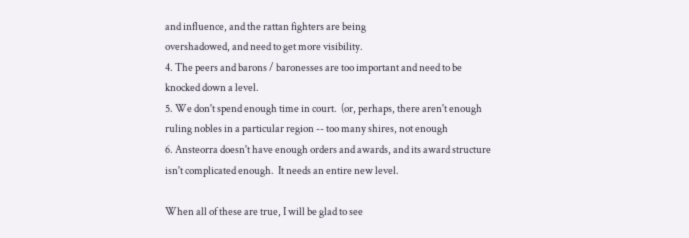and influence, and the rattan fighters are being
overshadowed, and need to get more visibility.
4. The peers and barons / baronesses are too important and need to be
knocked down a level.
5. We don't spend enough time in court.  (or, perhaps, there aren't enough
ruling nobles in a particular region -- too many shires, not enough
6. Ansteorra doesn't have enough orders and awards, and its award structure
isn't complicated enough.  It needs an entire new level.

When all of these are true, I will be glad to see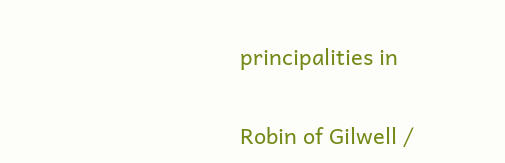principalities in

Robin of Gilwell /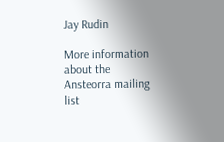Jay Rudin

More information about the Ansteorra mailing list